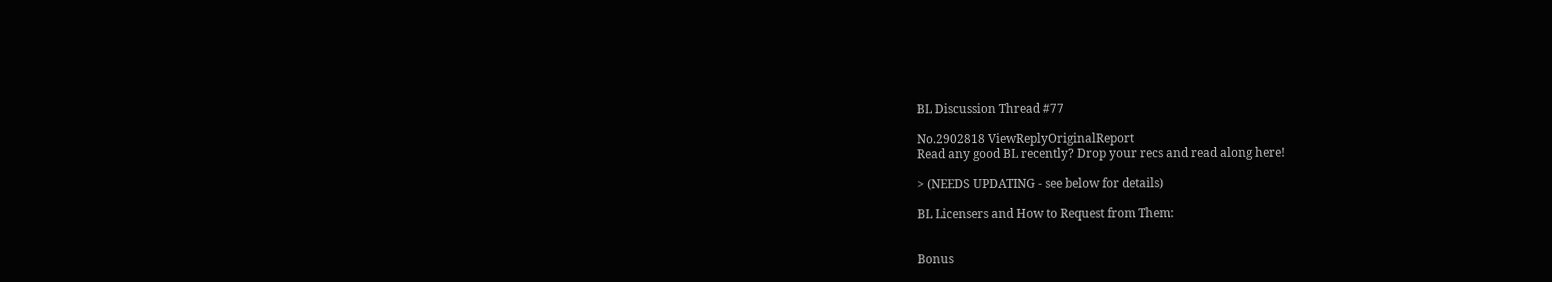BL Discussion Thread #77

No.2902818 ViewReplyOriginalReport
Read any good BL recently? Drop your recs and read along here!

> (NEEDS UPDATING - see below for details)

BL Licensers and How to Request from Them:


Bonus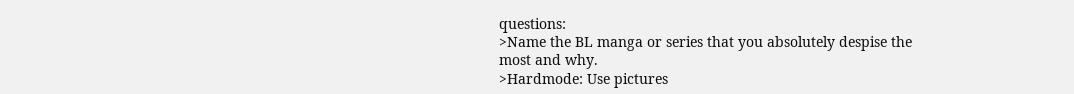questions:
>Name the BL manga or series that you absolutely despise the most and why.
>Hardmode: Use pictures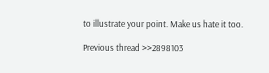to illustrate your point. Make us hate it too.

Previous thread >>2898103